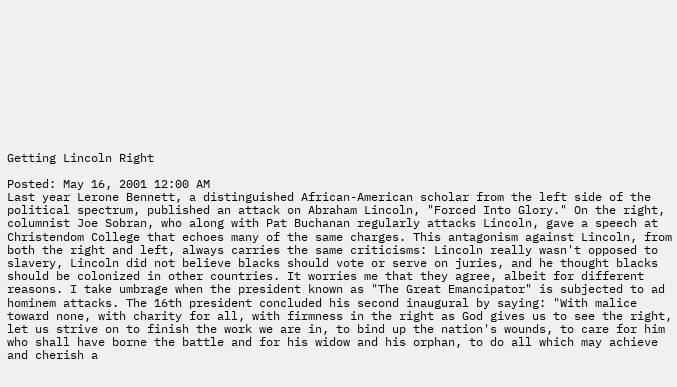Getting Lincoln Right

Posted: May 16, 2001 12:00 AM
Last year Lerone Bennett, a distinguished African-American scholar from the left side of the political spectrum, published an attack on Abraham Lincoln, "Forced Into Glory." On the right, columnist Joe Sobran, who along with Pat Buchanan regularly attacks Lincoln, gave a speech at Christendom College that echoes many of the same charges. This antagonism against Lincoln, from both the right and left, always carries the same criticisms: Lincoln really wasn't opposed to slavery, Lincoln did not believe blacks should vote or serve on juries, and he thought blacks should be colonized in other countries. It worries me that they agree, albeit for different reasons. I take umbrage when the president known as "The Great Emancipator" is subjected to ad hominem attacks. The 16th president concluded his second inaugural by saying: "With malice toward none, with charity for all, with firmness in the right as God gives us to see the right, let us strive on to finish the work we are in, to bind up the nation's wounds, to care for him who shall have borne the battle and for his widow and his orphan, to do all which may achieve and cherish a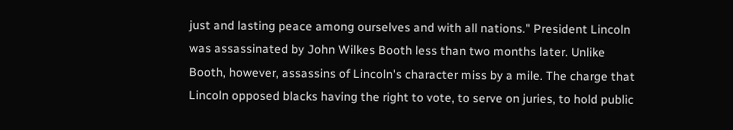just and lasting peace among ourselves and with all nations." President Lincoln was assassinated by John Wilkes Booth less than two months later. Unlike Booth, however, assassins of Lincoln's character miss by a mile. The charge that Lincoln opposed blacks having the right to vote, to serve on juries, to hold public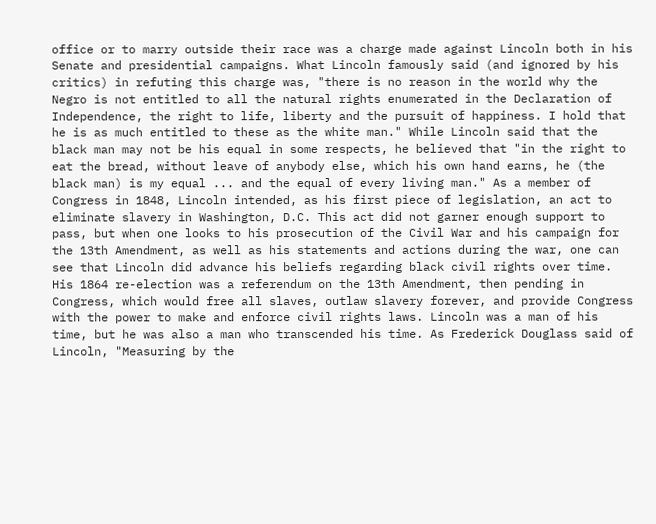office or to marry outside their race was a charge made against Lincoln both in his Senate and presidential campaigns. What Lincoln famously said (and ignored by his critics) in refuting this charge was, "there is no reason in the world why the Negro is not entitled to all the natural rights enumerated in the Declaration of Independence, the right to life, liberty and the pursuit of happiness. I hold that he is as much entitled to these as the white man." While Lincoln said that the black man may not be his equal in some respects, he believed that "in the right to eat the bread, without leave of anybody else, which his own hand earns, he (the black man) is my equal ... and the equal of every living man." As a member of Congress in 1848, Lincoln intended, as his first piece of legislation, an act to eliminate slavery in Washington, D.C. This act did not garner enough support to pass, but when one looks to his prosecution of the Civil War and his campaign for the 13th Amendment, as well as his statements and actions during the war, one can see that Lincoln did advance his beliefs regarding black civil rights over time. His 1864 re-election was a referendum on the 13th Amendment, then pending in Congress, which would free all slaves, outlaw slavery forever, and provide Congress with the power to make and enforce civil rights laws. Lincoln was a man of his time, but he was also a man who transcended his time. As Frederick Douglass said of Lincoln, "Measuring by the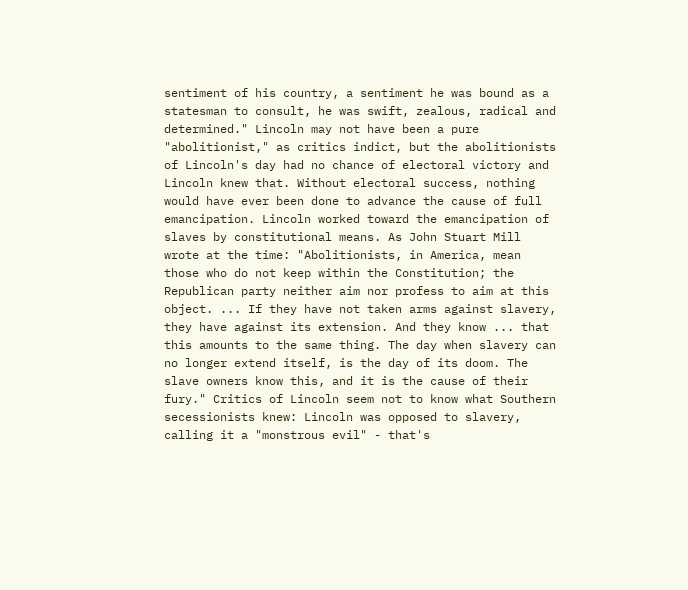sentiment of his country, a sentiment he was bound as a statesman to consult, he was swift, zealous, radical and determined." Lincoln may not have been a pure "abolitionist," as critics indict, but the abolitionists of Lincoln's day had no chance of electoral victory and Lincoln knew that. Without electoral success, nothing would have ever been done to advance the cause of full emancipation. Lincoln worked toward the emancipation of slaves by constitutional means. As John Stuart Mill wrote at the time: "Abolitionists, in America, mean those who do not keep within the Constitution; the Republican party neither aim nor profess to aim at this object. ... If they have not taken arms against slavery, they have against its extension. And they know ... that this amounts to the same thing. The day when slavery can no longer extend itself, is the day of its doom. The slave owners know this, and it is the cause of their fury." Critics of Lincoln seem not to know what Southern secessionists knew: Lincoln was opposed to slavery, calling it a "monstrous evil" - that's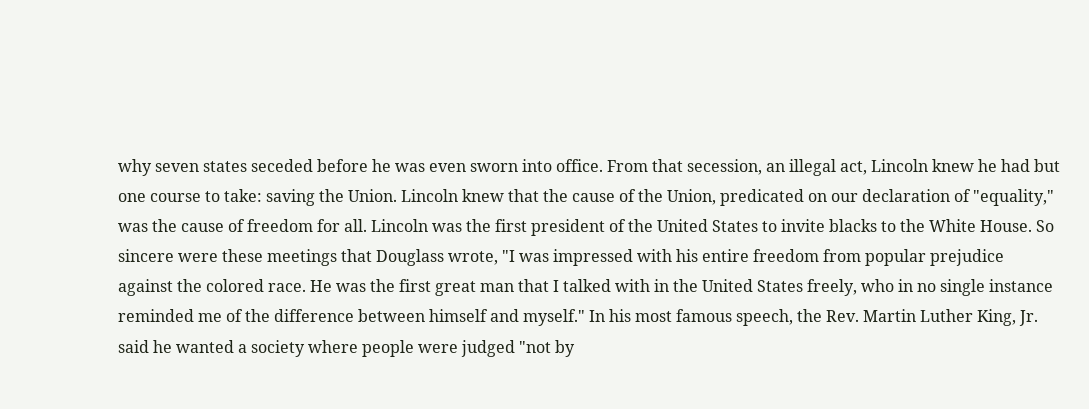why seven states seceded before he was even sworn into office. From that secession, an illegal act, Lincoln knew he had but one course to take: saving the Union. Lincoln knew that the cause of the Union, predicated on our declaration of "equality," was the cause of freedom for all. Lincoln was the first president of the United States to invite blacks to the White House. So sincere were these meetings that Douglass wrote, "I was impressed with his entire freedom from popular prejudice against the colored race. He was the first great man that I talked with in the United States freely, who in no single instance reminded me of the difference between himself and myself." In his most famous speech, the Rev. Martin Luther King, Jr. said he wanted a society where people were judged "not by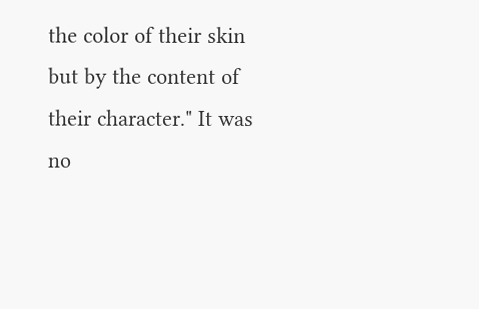the color of their skin but by the content of their character." It was no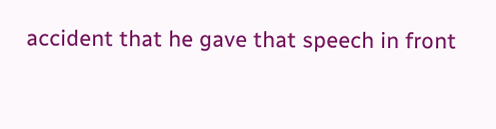accident that he gave that speech in front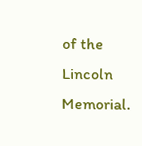of the Lincoln Memorial.